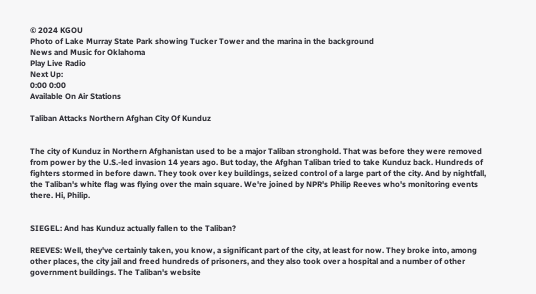© 2024 KGOU
Photo of Lake Murray State Park showing Tucker Tower and the marina in the background
News and Music for Oklahoma
Play Live Radio
Next Up:
0:00 0:00
Available On Air Stations

Taliban Attacks Northern Afghan City Of Kunduz


The city of Kunduz in Northern Afghanistan used to be a major Taliban stronghold. That was before they were removed from power by the U.S.-led invasion 14 years ago. But today, the Afghan Taliban tried to take Kunduz back. Hundreds of fighters stormed in before dawn. They took over key buildings, seized control of a large part of the city. And by nightfall, the Taliban's white flag was flying over the main square. We're joined by NPR's Philip Reeves who's monitoring events there. Hi, Philip.


SIEGEL: And has Kunduz actually fallen to the Taliban?

REEVES: Well, they've certainly taken, you know, a significant part of the city, at least for now. They broke into, among other places, the city jail and freed hundreds of prisoners, and they also took over a hospital and a number of other government buildings. The Taliban's website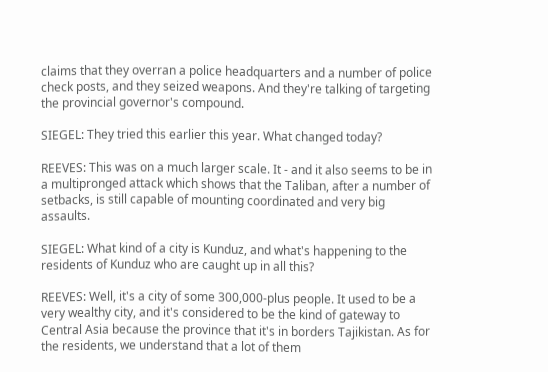claims that they overran a police headquarters and a number of police check posts, and they seized weapons. And they're talking of targeting the provincial governor's compound.

SIEGEL: They tried this earlier this year. What changed today?

REEVES: This was on a much larger scale. It - and it also seems to be in a multipronged attack which shows that the Taliban, after a number of setbacks, is still capable of mounting coordinated and very big assaults.

SIEGEL: What kind of a city is Kunduz, and what's happening to the residents of Kunduz who are caught up in all this?

REEVES: Well, it's a city of some 300,000-plus people. It used to be a very wealthy city, and it's considered to be the kind of gateway to Central Asia because the province that it's in borders Tajikistan. As for the residents, we understand that a lot of them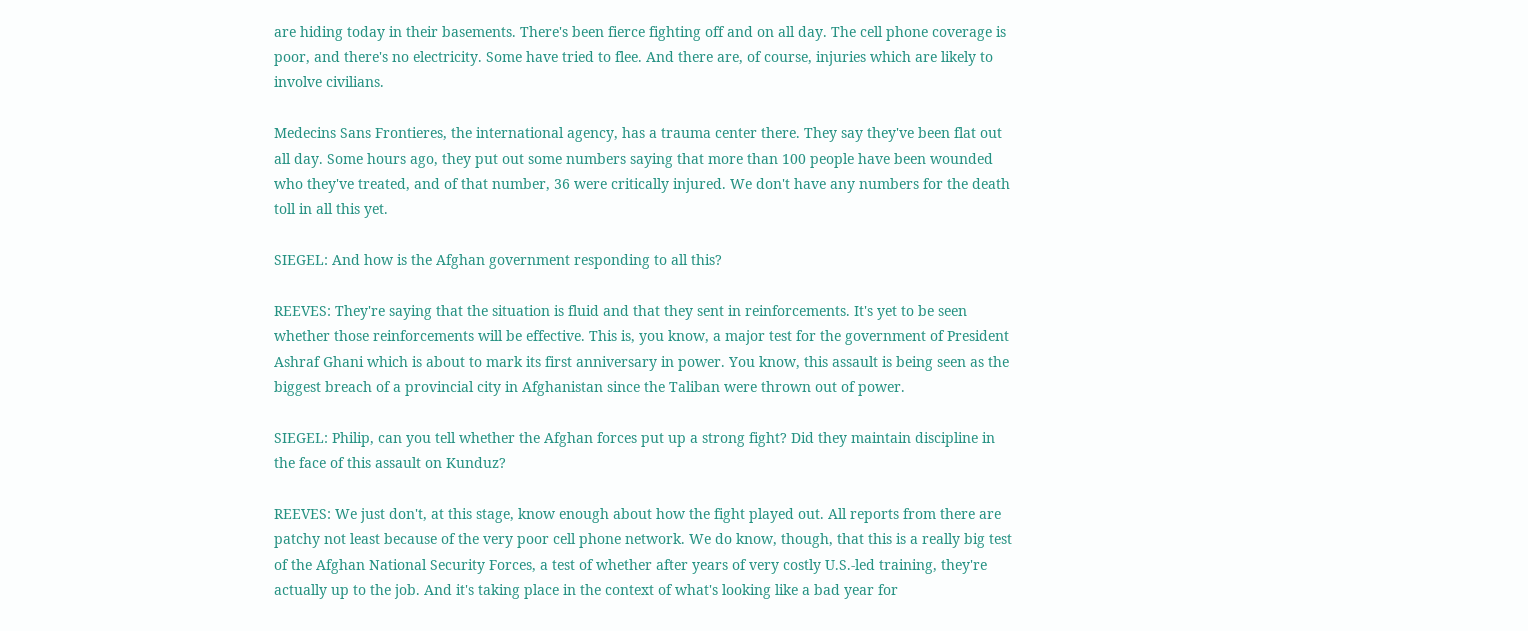are hiding today in their basements. There's been fierce fighting off and on all day. The cell phone coverage is poor, and there's no electricity. Some have tried to flee. And there are, of course, injuries which are likely to involve civilians.

Medecins Sans Frontieres, the international agency, has a trauma center there. They say they've been flat out all day. Some hours ago, they put out some numbers saying that more than 100 people have been wounded who they've treated, and of that number, 36 were critically injured. We don't have any numbers for the death toll in all this yet.

SIEGEL: And how is the Afghan government responding to all this?

REEVES: They're saying that the situation is fluid and that they sent in reinforcements. It's yet to be seen whether those reinforcements will be effective. This is, you know, a major test for the government of President Ashraf Ghani which is about to mark its first anniversary in power. You know, this assault is being seen as the biggest breach of a provincial city in Afghanistan since the Taliban were thrown out of power.

SIEGEL: Philip, can you tell whether the Afghan forces put up a strong fight? Did they maintain discipline in the face of this assault on Kunduz?

REEVES: We just don't, at this stage, know enough about how the fight played out. All reports from there are patchy not least because of the very poor cell phone network. We do know, though, that this is a really big test of the Afghan National Security Forces, a test of whether after years of very costly U.S.-led training, they're actually up to the job. And it's taking place in the context of what's looking like a bad year for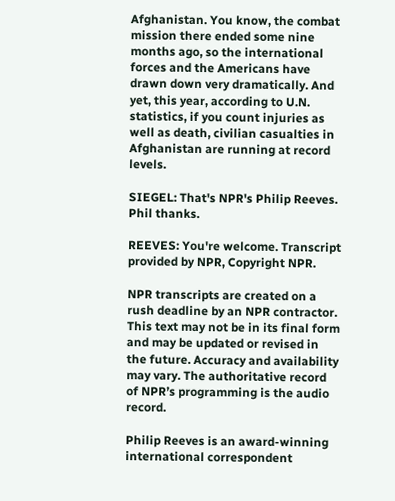Afghanistan. You know, the combat mission there ended some nine months ago, so the international forces and the Americans have drawn down very dramatically. And yet, this year, according to U.N. statistics, if you count injuries as well as death, civilian casualties in Afghanistan are running at record levels.

SIEGEL: That's NPR's Philip Reeves. Phil thanks.

REEVES: You're welcome. Transcript provided by NPR, Copyright NPR.

NPR transcripts are created on a rush deadline by an NPR contractor. This text may not be in its final form and may be updated or revised in the future. Accuracy and availability may vary. The authoritative record of NPR’s programming is the audio record.

Philip Reeves is an award-winning international correspondent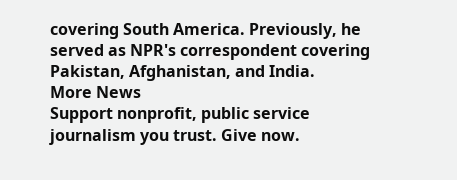covering South America. Previously, he served as NPR's correspondent covering Pakistan, Afghanistan, and India.
More News
Support nonprofit, public service journalism you trust. Give now.